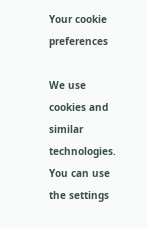Your cookie preferences

We use cookies and similar technologies. You can use the settings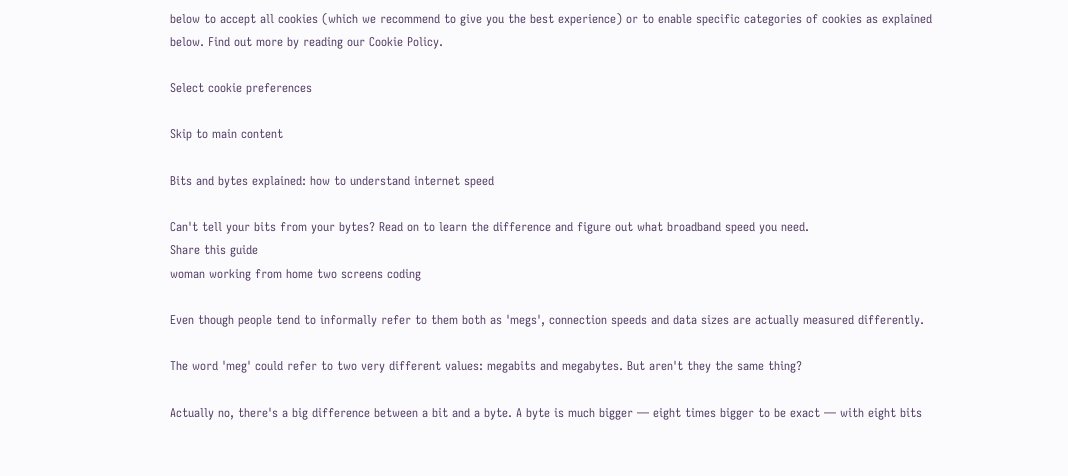below to accept all cookies (which we recommend to give you the best experience) or to enable specific categories of cookies as explained below. Find out more by reading our Cookie Policy.

Select cookie preferences

Skip to main content

Bits and bytes explained: how to understand internet speed

Can't tell your bits from your bytes? Read on to learn the difference and figure out what broadband speed you need.
Share this guide
woman working from home two screens coding

Even though people tend to informally refer to them both as 'megs', connection speeds and data sizes are actually measured differently.

The word 'meg' could refer to two very different values: megabits and megabytes. But aren't they the same thing?

Actually no, there's a big difference between a bit and a byte. A byte is much bigger — eight times bigger to be exact — with eight bits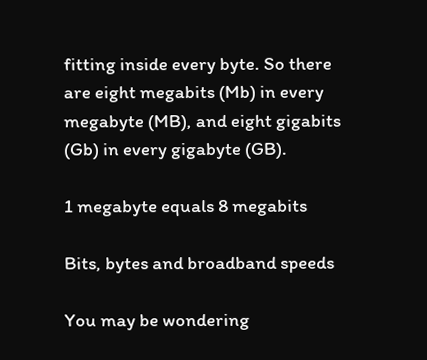fitting inside every byte. So there are eight megabits (Mb) in every megabyte (MB), and eight gigabits (Gb) in every gigabyte (GB).

1 megabyte equals 8 megabits

Bits, bytes and broadband speeds

You may be wondering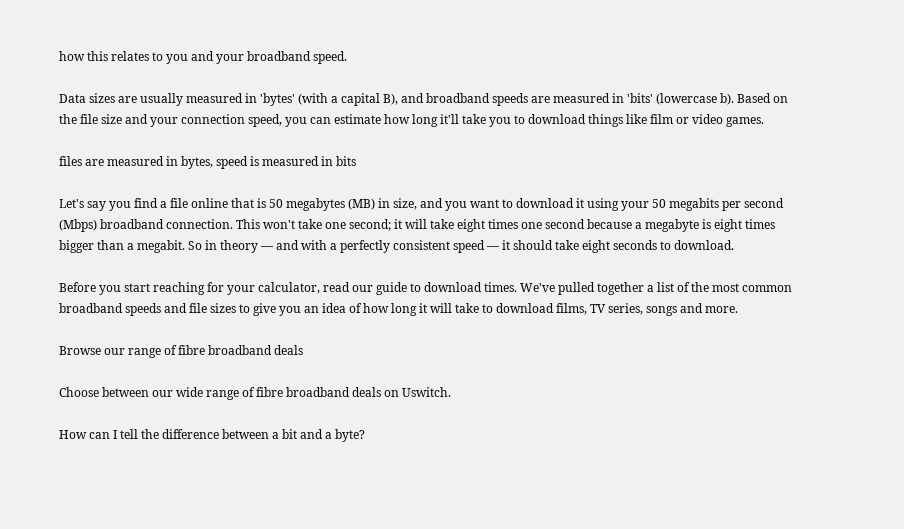how this relates to you and your broadband speed.

Data sizes are usually measured in 'bytes' (with a capital B), and broadband speeds are measured in 'bits' (lowercase b). Based on the file size and your connection speed, you can estimate how long it'll take you to download things like film or video games.

files are measured in bytes, speed is measured in bits

Let's say you find a file online that is 50 megabytes (MB) in size, and you want to download it using your 50 megabits per second (Mbps) broadband connection. This won't take one second; it will take eight times one second because a megabyte is eight times bigger than a megabit. So in theory — and with a perfectly consistent speed — it should take eight seconds to download.

Before you start reaching for your calculator, read our guide to download times. We've pulled together a list of the most common broadband speeds and file sizes to give you an idea of how long it will take to download films, TV series, songs and more.

Browse our range of fibre broadband deals

Choose between our wide range of fibre broadband deals on Uswitch.

How can I tell the difference between a bit and a byte?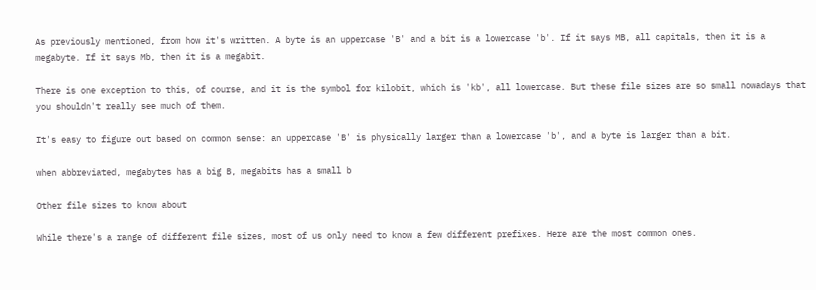As previously mentioned, from how it's written. A byte is an uppercase 'B' and a bit is a lowercase 'b'. If it says MB, all capitals, then it is a megabyte. If it says Mb, then it is a megabit.

There is one exception to this, of course, and it is the symbol for kilobit, which is 'kb', all lowercase. But these file sizes are so small nowadays that you shouldn't really see much of them.

It's easy to figure out based on common sense: an uppercase 'B' is physically larger than a lowercase 'b', and a byte is larger than a bit.

when abbreviated, megabytes has a big B, megabits has a small b

Other file sizes to know about

While there's a range of different file sizes, most of us only need to know a few different prefixes. Here are the most common ones.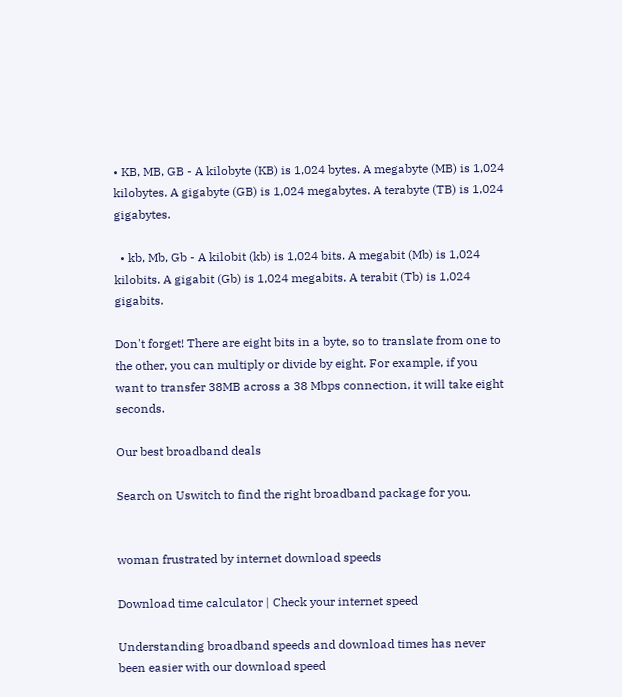• KB, MB, GB - A kilobyte (KB) is 1,024 bytes. A megabyte (MB) is 1,024 kilobytes. A gigabyte (GB) is 1,024 megabytes. A terabyte (TB) is 1,024 gigabytes.

  • kb, Mb, Gb - A kilobit (kb) is 1,024 bits. A megabit (Mb) is 1,024 kilobits. A gigabit (Gb) is 1,024 megabits. A terabit (Tb) is 1,024 gigabits.

Don't forget! There are eight bits in a byte, so to translate from one to the other, you can multiply or divide by eight. For example, if you want to transfer 38MB across a 38 Mbps connection, it will take eight seconds.

Our best broadband deals

Search on Uswitch to find the right broadband package for you.


woman frustrated by internet download speeds

Download time calculator | Check your internet speed

Understanding broadband speeds and download times has never been easier with our download speed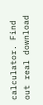calculator. Find out real download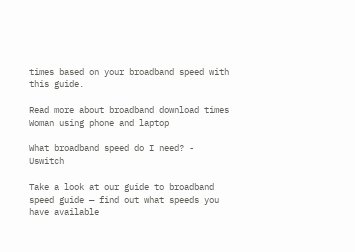times based on your broadband speed with this guide.

Read more about broadband download times
Woman using phone and laptop

What broadband speed do I need? - Uswitch

Take a look at our guide to broadband speed guide — find out what speeds you have available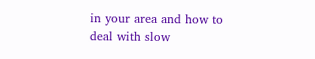in your area and how to deal with slow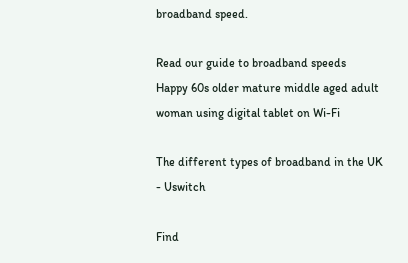broadband speed.

Read our guide to broadband speeds
Happy 60s older mature middle aged adult woman using digital tablet on Wi-Fi

The different types of broadband in the UK - Uswitch

Find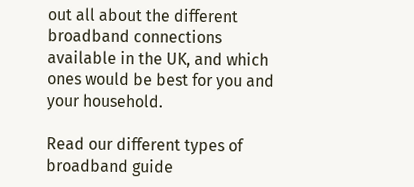out all about the different broadband connections available in the UK, and which ones would be best for you and your household.

Read our different types of broadband guide